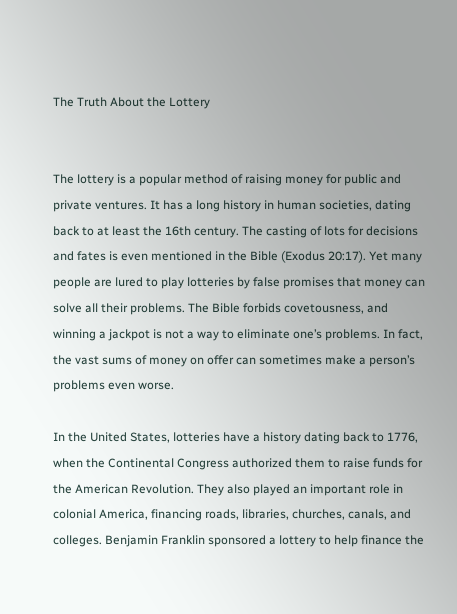The Truth About the Lottery


The lottery is a popular method of raising money for public and private ventures. It has a long history in human societies, dating back to at least the 16th century. The casting of lots for decisions and fates is even mentioned in the Bible (Exodus 20:17). Yet many people are lured to play lotteries by false promises that money can solve all their problems. The Bible forbids covetousness, and winning a jackpot is not a way to eliminate one’s problems. In fact, the vast sums of money on offer can sometimes make a person’s problems even worse.

In the United States, lotteries have a history dating back to 1776, when the Continental Congress authorized them to raise funds for the American Revolution. They also played an important role in colonial America, financing roads, libraries, churches, canals, and colleges. Benjamin Franklin sponsored a lottery to help finance the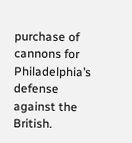purchase of cannons for Philadelphia’s defense against the British.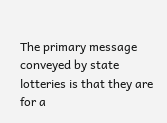The primary message conveyed by state lotteries is that they are for a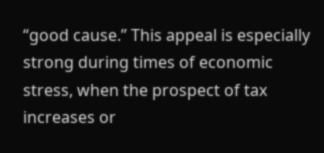“good cause.” This appeal is especially strong during times of economic stress, when the prospect of tax increases or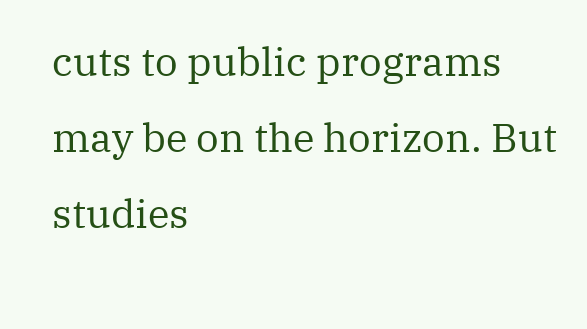cuts to public programs may be on the horizon. But studies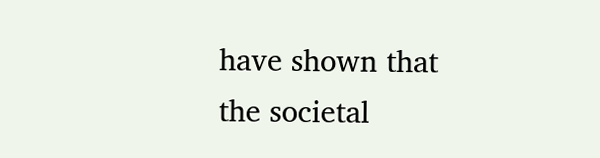have shown that the societal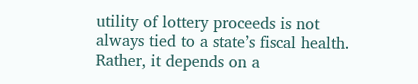utility of lottery proceeds is not always tied to a state’s fiscal health. Rather, it depends on a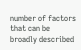number of factors that can be broadly described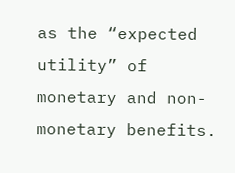as the “expected utility” of monetary and non-monetary benefits.